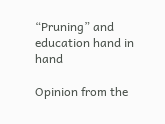“Pruning” and education hand in hand

Opinion from the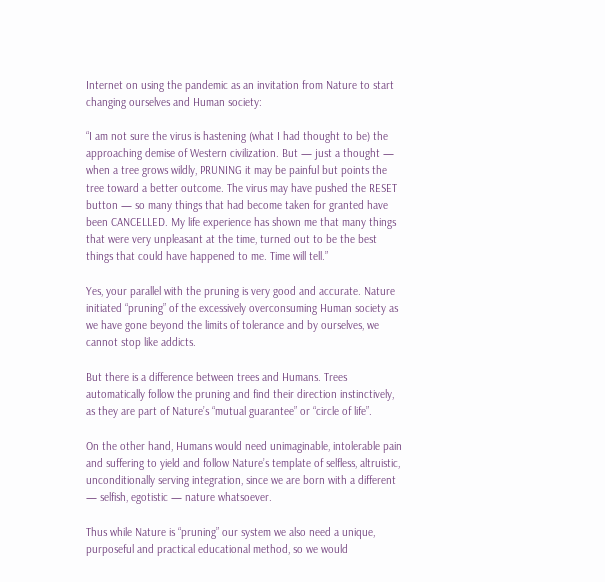Internet on using the pandemic as an invitation from Nature to start changing ourselves and Human society:

“I am not sure the virus is hastening (what I had thought to be) the approaching demise of Western civilization. But — just a thought — when a tree grows wildly, PRUNING it may be painful but points the tree toward a better outcome. The virus may have pushed the RESET button — so many things that had become taken for granted have been CANCELLED. My life experience has shown me that many things that were very unpleasant at the time, turned out to be the best things that could have happened to me. Time will tell.”

Yes, your parallel with the pruning is very good and accurate. Nature initiated “pruning” of the excessively overconsuming Human society as we have gone beyond the limits of tolerance and by ourselves, we cannot stop like addicts.

But there is a difference between trees and Humans. Trees automatically follow the pruning and find their direction instinctively, as they are part of Nature’s “mutual guarantee” or “circle of life”.

On the other hand, Humans would need unimaginable, intolerable pain and suffering to yield and follow Nature’s template of selfless, altruistic, unconditionally serving integration, since we are born with a different — selfish, egotistic — nature whatsoever.

Thus while Nature is “pruning” our system we also need a unique, purposeful and practical educational method, so we would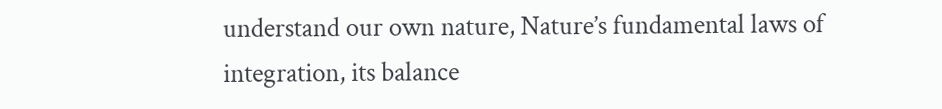understand our own nature, Nature’s fundamental laws of integration, its balance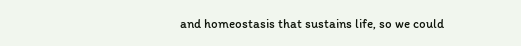and homeostasis that sustains life, so we could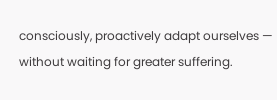consciously, proactively adapt ourselves — without waiting for greater suffering.